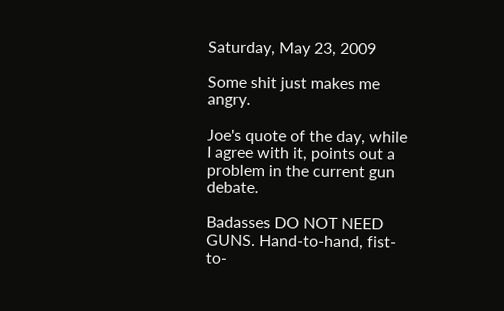Saturday, May 23, 2009

Some shit just makes me angry.

Joe's quote of the day, while I agree with it, points out a problem in the current gun debate.

Badasses DO NOT NEED GUNS. Hand-to-hand, fist-to-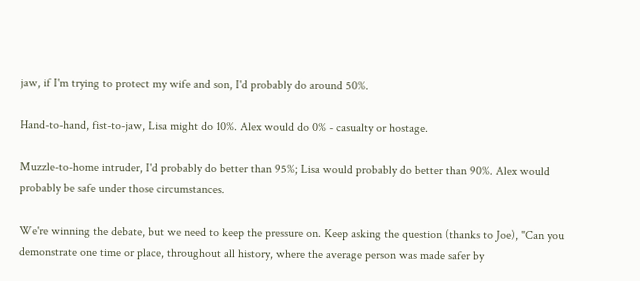jaw, if I'm trying to protect my wife and son, I'd probably do around 50%.

Hand-to-hand, fist-to-jaw, Lisa might do 10%. Alex would do 0% - casualty or hostage.

Muzzle-to-home intruder, I'd probably do better than 95%; Lisa would probably do better than 90%. Alex would probably be safe under those circumstances.

We're winning the debate, but we need to keep the pressure on. Keep asking the question (thanks to Joe), "Can you demonstrate one time or place, throughout all history, where the average person was made safer by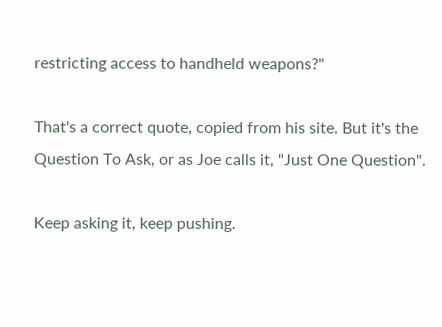restricting access to handheld weapons?"

That's a correct quote, copied from his site. But it's the Question To Ask, or as Joe calls it, "Just One Question".

Keep asking it, keep pushing.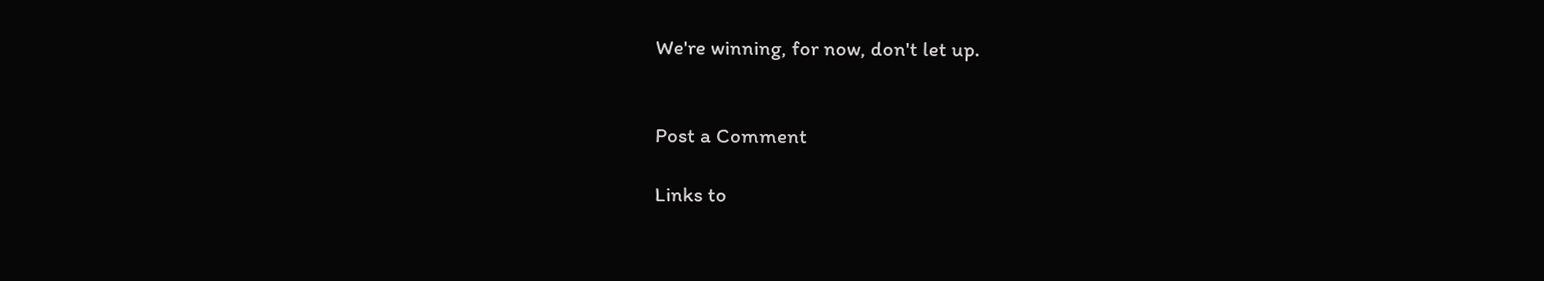We're winning, for now, don't let up.


Post a Comment

Links to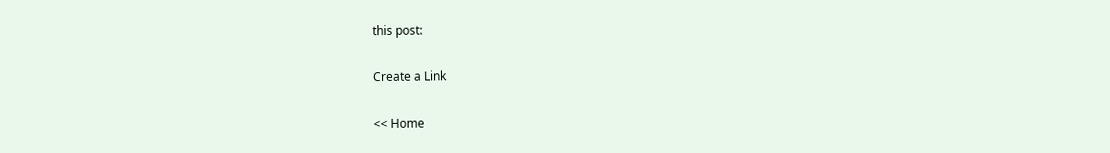this post:

Create a Link

<< Home